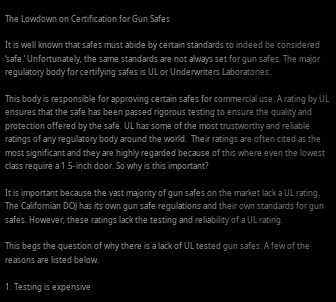The Lowdown on Certification for Gun Safes

It is well known that safes must abide by certain standards to indeed be considered ‘safe.’ Unfortunately, the same standards are not always set for gun safes. The major regulatory body for certifying safes is UL or Underwriters Laboratories.

This body is responsible for approving certain safes for commercial use. A rating by UL ensures that the safe has been passed rigorous testing to ensure the quality and protection offered by the safe. UL has some of the most trustworthy and reliable ratings of any regulatory body around the world.  Their ratings are often cited as the most significant and they are highly regarded because of this where even the lowest class require a 1.5-inch door. So why is this important?

It is important because the vast majority of gun safes on the market lack a UL rating. The Californian DOJ has its own gun safe regulations and their own standards for gun safes. However, these ratings lack the testing and reliability of a UL rating.

This begs the question of why there is a lack of UL tested gun safes. A few of the reasons are listed below.

1. Testing is expensive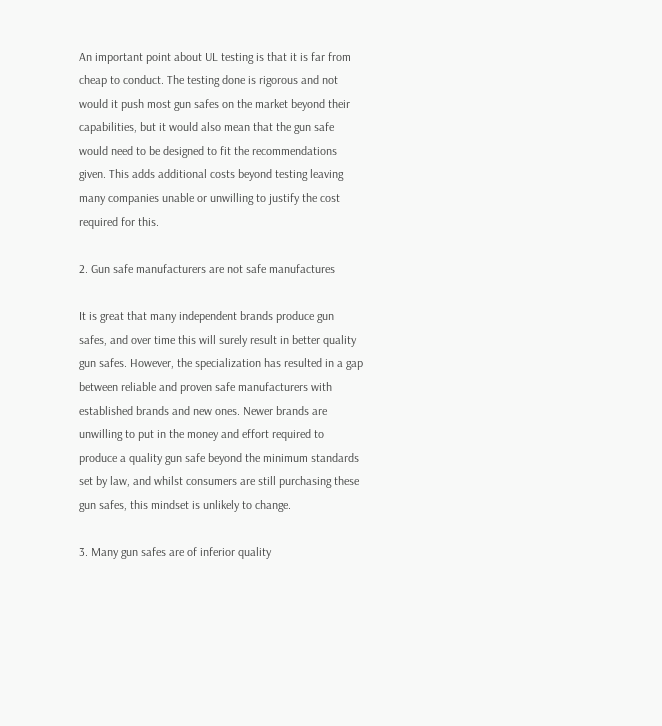An important point about UL testing is that it is far from cheap to conduct. The testing done is rigorous and not would it push most gun safes on the market beyond their capabilities, but it would also mean that the gun safe would need to be designed to fit the recommendations given. This adds additional costs beyond testing leaving many companies unable or unwilling to justify the cost required for this.

2. Gun safe manufacturers are not safe manufactures

It is great that many independent brands produce gun safes, and over time this will surely result in better quality gun safes. However, the specialization has resulted in a gap between reliable and proven safe manufacturers with established brands and new ones. Newer brands are unwilling to put in the money and effort required to produce a quality gun safe beyond the minimum standards set by law, and whilst consumers are still purchasing these gun safes, this mindset is unlikely to change.

3. Many gun safes are of inferior quality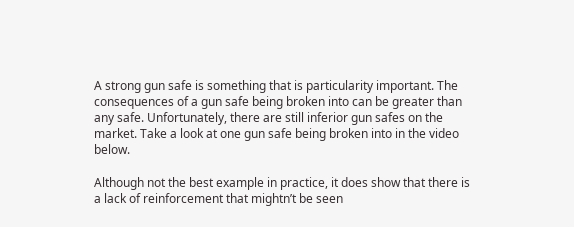A strong gun safe is something that is particularity important. The consequences of a gun safe being broken into can be greater than any safe. Unfortunately, there are still inferior gun safes on the market. Take a look at one gun safe being broken into in the video below.

Although not the best example in practice, it does show that there is a lack of reinforcement that mightn’t be seen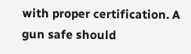with proper certification. A gun safe should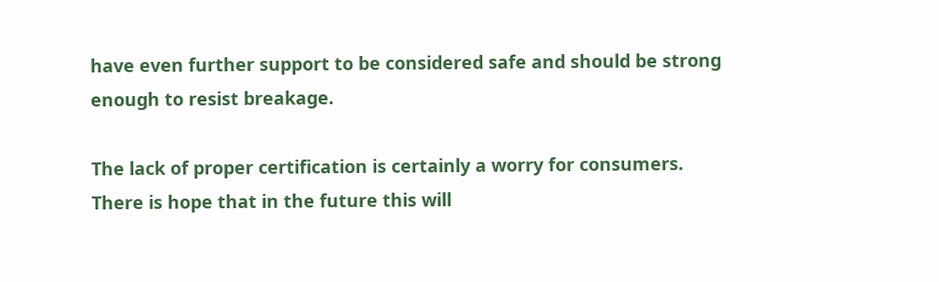have even further support to be considered safe and should be strong enough to resist breakage.

The lack of proper certification is certainly a worry for consumers. There is hope that in the future this will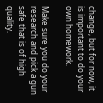change, but for now, it is important to do your own homework.

Make sure you do your research and pick a gun safe that is of high quality.